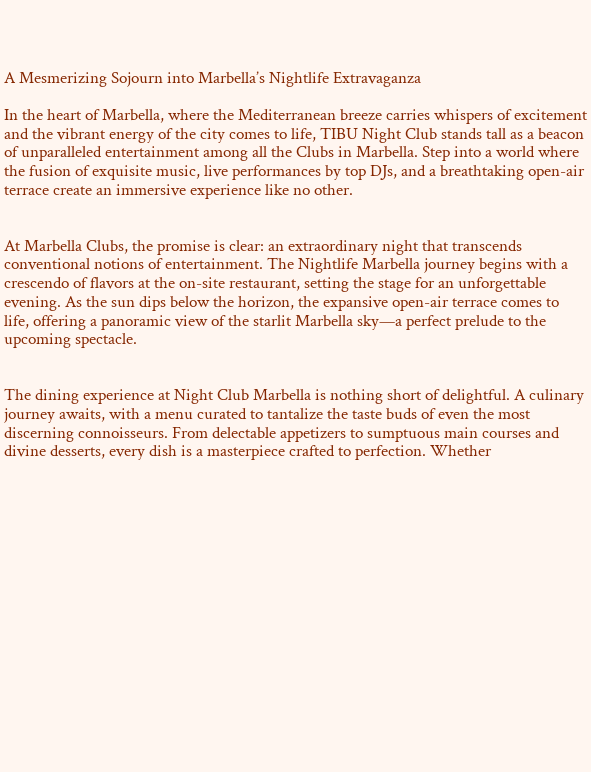A Mesmerizing Sojourn into Marbella’s Nightlife Extravaganza

In the heart of Marbella, where the Mediterranean breeze carries whispers of excitement and the vibrant energy of the city comes to life, TIBU Night Club stands tall as a beacon of unparalleled entertainment among all the Clubs in Marbella. Step into a world where the fusion of exquisite music, live performances by top DJs, and a breathtaking open-air terrace create an immersive experience like no other.


At Marbella Clubs, the promise is clear: an extraordinary night that transcends conventional notions of entertainment. The Nightlife Marbella journey begins with a crescendo of flavors at the on-site restaurant, setting the stage for an unforgettable evening. As the sun dips below the horizon, the expansive open-air terrace comes to life, offering a panoramic view of the starlit Marbella sky—a perfect prelude to the upcoming spectacle.


The dining experience at Night Club Marbella is nothing short of delightful. A culinary journey awaits, with a menu curated to tantalize the taste buds of even the most discerning connoisseurs. From delectable appetizers to sumptuous main courses and divine desserts, every dish is a masterpiece crafted to perfection. Whether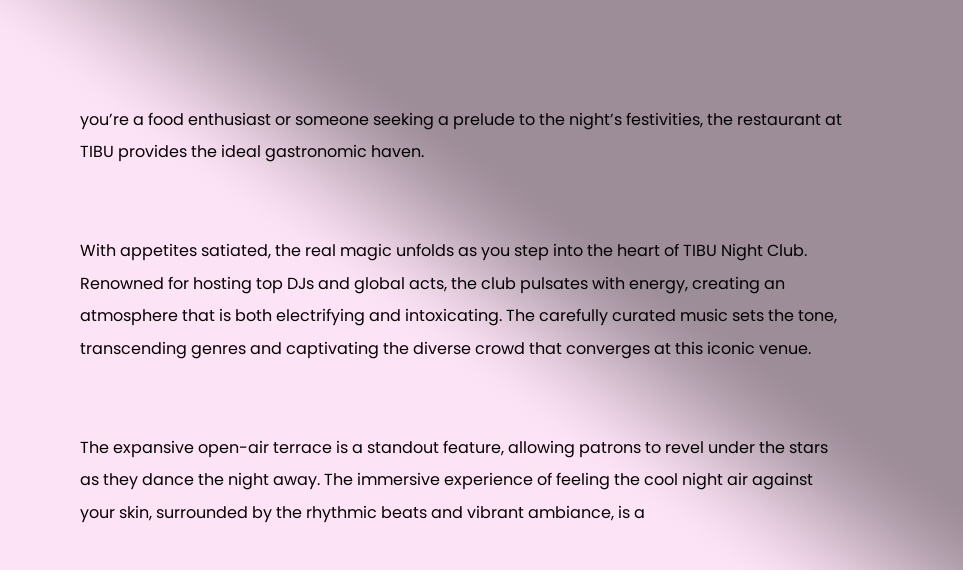you’re a food enthusiast or someone seeking a prelude to the night’s festivities, the restaurant at TIBU provides the ideal gastronomic haven.


With appetites satiated, the real magic unfolds as you step into the heart of TIBU Night Club. Renowned for hosting top DJs and global acts, the club pulsates with energy, creating an atmosphere that is both electrifying and intoxicating. The carefully curated music sets the tone, transcending genres and captivating the diverse crowd that converges at this iconic venue.


The expansive open-air terrace is a standout feature, allowing patrons to revel under the stars as they dance the night away. The immersive experience of feeling the cool night air against your skin, surrounded by the rhythmic beats and vibrant ambiance, is a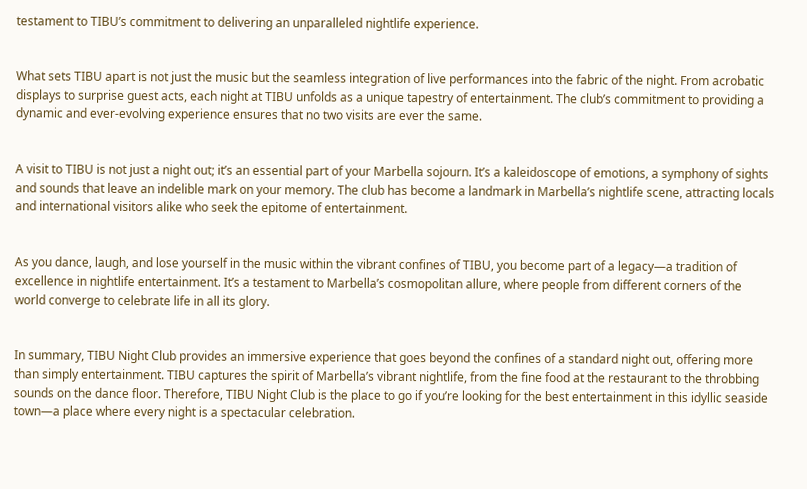testament to TIBU’s commitment to delivering an unparalleled nightlife experience.


What sets TIBU apart is not just the music but the seamless integration of live performances into the fabric of the night. From acrobatic displays to surprise guest acts, each night at TIBU unfolds as a unique tapestry of entertainment. The club’s commitment to providing a dynamic and ever-evolving experience ensures that no two visits are ever the same.


A visit to TIBU is not just a night out; it’s an essential part of your Marbella sojourn. It’s a kaleidoscope of emotions, a symphony of sights and sounds that leave an indelible mark on your memory. The club has become a landmark in Marbella’s nightlife scene, attracting locals and international visitors alike who seek the epitome of entertainment.


As you dance, laugh, and lose yourself in the music within the vibrant confines of TIBU, you become part of a legacy—a tradition of excellence in nightlife entertainment. It’s a testament to Marbella’s cosmopolitan allure, where people from different corners of the world converge to celebrate life in all its glory.


In summary, TIBU Night Club provides an immersive experience that goes beyond the confines of a standard night out, offering more than simply entertainment. TIBU captures the spirit of Marbella’s vibrant nightlife, from the fine food at the restaurant to the throbbing sounds on the dance floor. Therefore, TIBU Night Club is the place to go if you’re looking for the best entertainment in this idyllic seaside town—a place where every night is a spectacular celebration.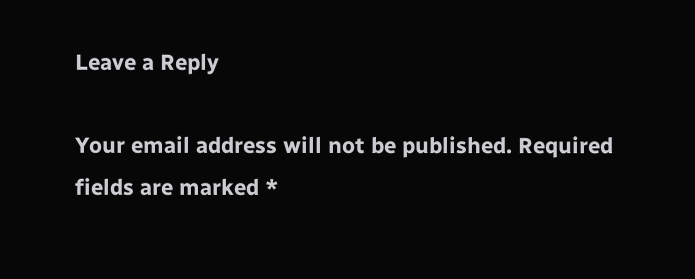Leave a Reply

Your email address will not be published. Required fields are marked *